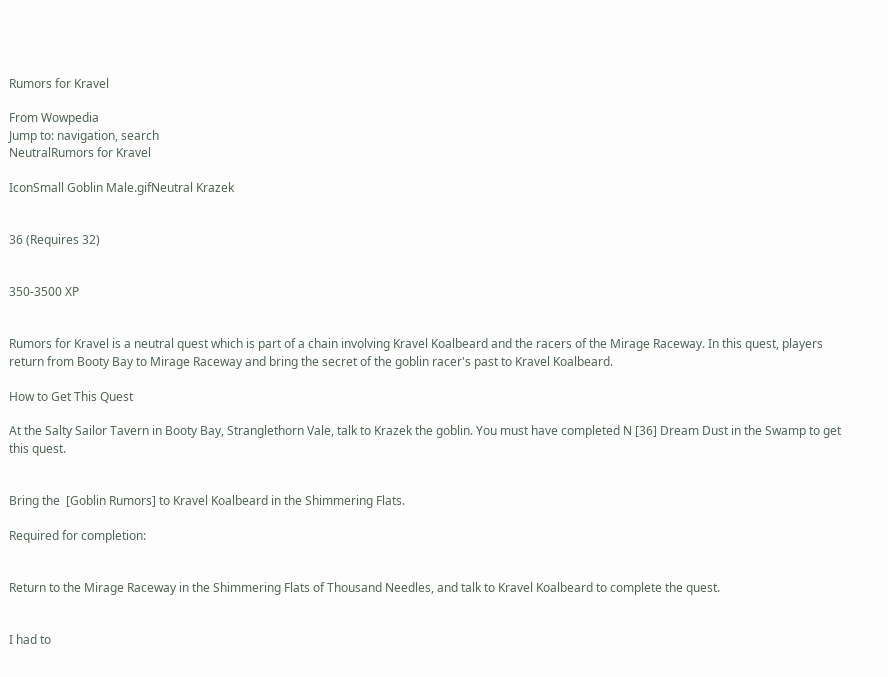Rumors for Kravel

From Wowpedia
Jump to: navigation, search
NeutralRumors for Kravel

IconSmall Goblin Male.gifNeutral Krazek


36 (Requires 32)


350-3500 XP


Rumors for Kravel is a neutral quest which is part of a chain involving Kravel Koalbeard and the racers of the Mirage Raceway. In this quest, players return from Booty Bay to Mirage Raceway and bring the secret of the goblin racer's past to Kravel Koalbeard.

How to Get This Quest

At the Salty Sailor Tavern in Booty Bay, Stranglethorn Vale, talk to Krazek the goblin. You must have completed N [36] Dream Dust in the Swamp to get this quest.


Bring the  [Goblin Rumors] to Kravel Koalbeard in the Shimmering Flats.

Required for completion:


Return to the Mirage Raceway in the Shimmering Flats of Thousand Needles, and talk to Kravel Koalbeard to complete the quest.


I had to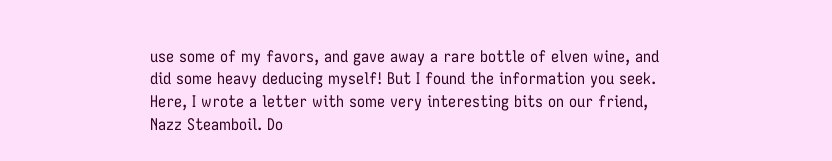use some of my favors, and gave away a rare bottle of elven wine, and did some heavy deducing myself! But I found the information you seek.
Here, I wrote a letter with some very interesting bits on our friend, Nazz Steamboil. Do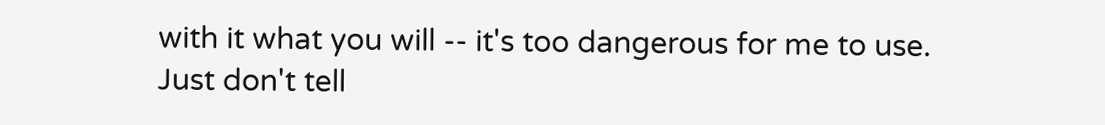with it what you will -- it's too dangerous for me to use.
Just don't tell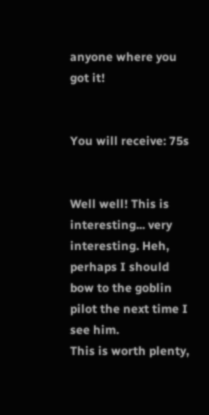anyone where you got it!


You will receive: 75s


Well well! This is interesting... very interesting. Heh, perhaps I should bow to the goblin pilot the next time I see him.
This is worth plenty,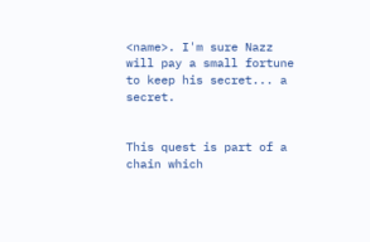<name>. I'm sure Nazz will pay a small fortune to keep his secret... a secret.


This quest is part of a chain which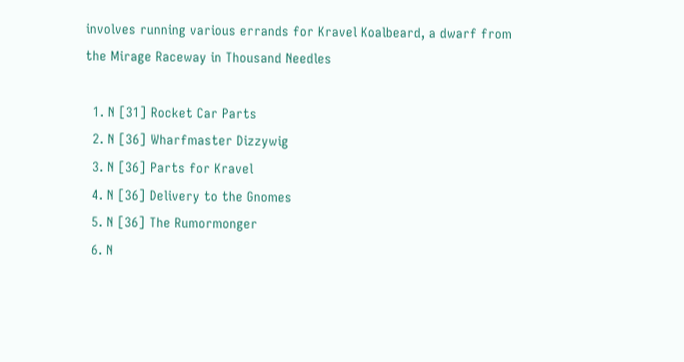involves running various errands for Kravel Koalbeard, a dwarf from the Mirage Raceway in Thousand Needles

  1. N [31] Rocket Car Parts
  2. N [36] Wharfmaster Dizzywig
  3. N [36] Parts for Kravel
  4. N [36] Delivery to the Gnomes
  5. N [36] The Rumormonger
  6. N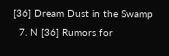[36] Dream Dust in the Swamp
  7. N [36] Rumors for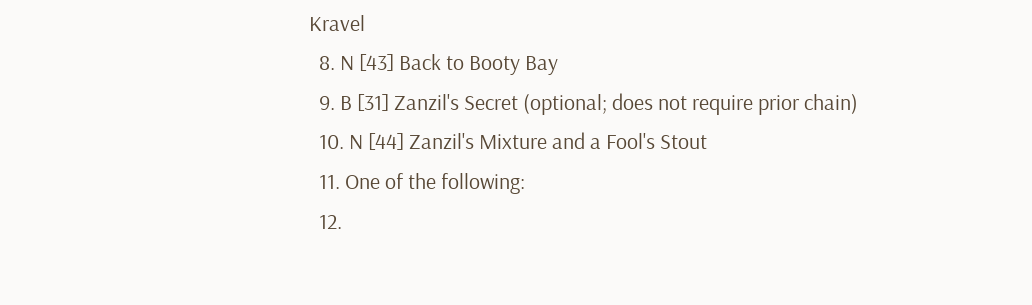Kravel
  8. N [43] Back to Booty Bay
  9. B [31] Zanzil's Secret (optional; does not require prior chain)
  10. N [44] Zanzil's Mixture and a Fool's Stout
  11. One of the following:
  12.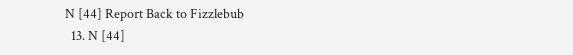N [44] Report Back to Fizzlebub
  13. N [44]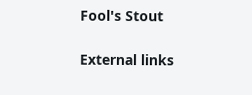Fool's Stout

External links